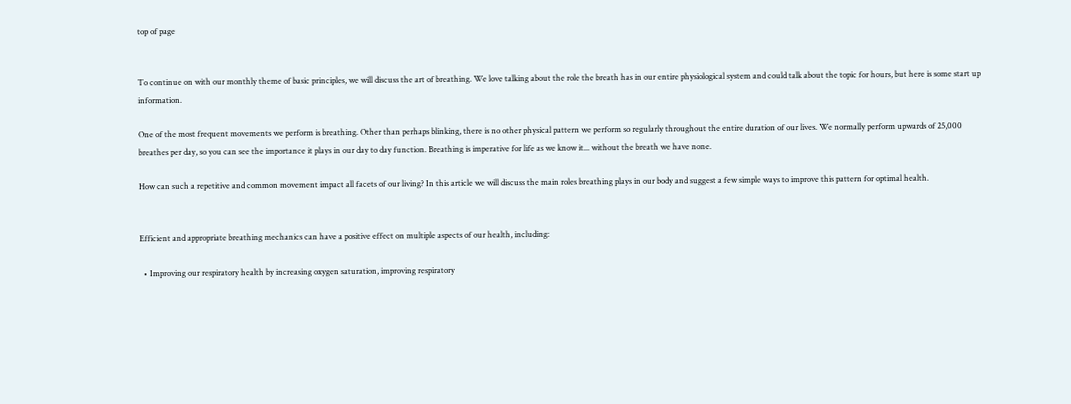top of page


To continue on with our monthly theme of basic principles, we will discuss the art of breathing. We love talking about the role the breath has in our entire physiological system and could talk about the topic for hours, but here is some start up information.

One of the most frequent movements we perform is breathing. Other than perhaps blinking, there is no other physical pattern we perform so regularly throughout the entire duration of our lives. We normally perform upwards of 25,000 breathes per day, so you can see the importance it plays in our day to day function. Breathing is imperative for life as we know it... without the breath we have none.

How can such a repetitive and common movement impact all facets of our living? In this article we will discuss the main roles breathing plays in our body and suggest a few simple ways to improve this pattern for optimal health.


Efficient and appropriate breathing mechanics can have a positive effect on multiple aspects of our health, including:

  • Improving our respiratory health by increasing oxygen saturation, improving respiratory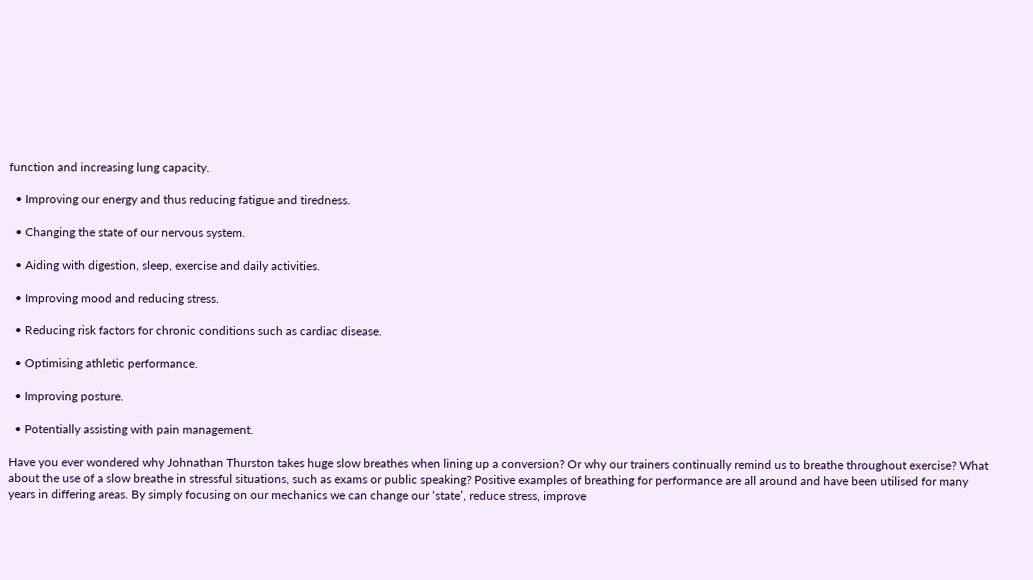function and increasing lung capacity.

  • Improving our energy and thus reducing fatigue and tiredness.

  • Changing the state of our nervous system.

  • Aiding with digestion, sleep, exercise and daily activities.

  • Improving mood and reducing stress.

  • Reducing risk factors for chronic conditions such as cardiac disease.

  • Optimising athletic performance.

  • Improving posture.

  • Potentially assisting with pain management.

Have you ever wondered why Johnathan Thurston takes huge slow breathes when lining up a conversion? Or why our trainers continually remind us to breathe throughout exercise? What about the use of a slow breathe in stressful situations, such as exams or public speaking? Positive examples of breathing for performance are all around and have been utilised for many years in differing areas. By simply focusing on our mechanics we can change our ‘state’, reduce stress, improve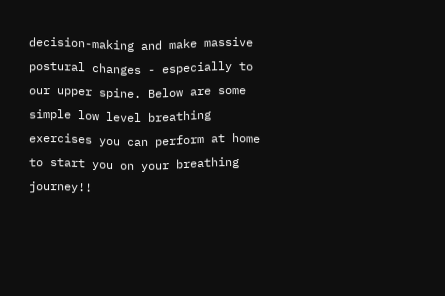decision-making and make massive postural changes - especially to our upper spine. Below are some simple low level breathing exercises you can perform at home to start you on your breathing journey!!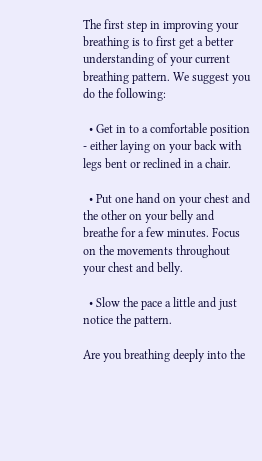The first step in improving your breathing is to first get a better understanding of your current breathing pattern. We suggest you do the following:

  • Get in to a comfortable position - either laying on your back with legs bent or reclined in a chair.

  • Put one hand on your chest and the other on your belly and breathe for a few minutes. Focus on the movements throughout your chest and belly.

  • Slow the pace a little and just notice the pattern.

Are you breathing deeply into the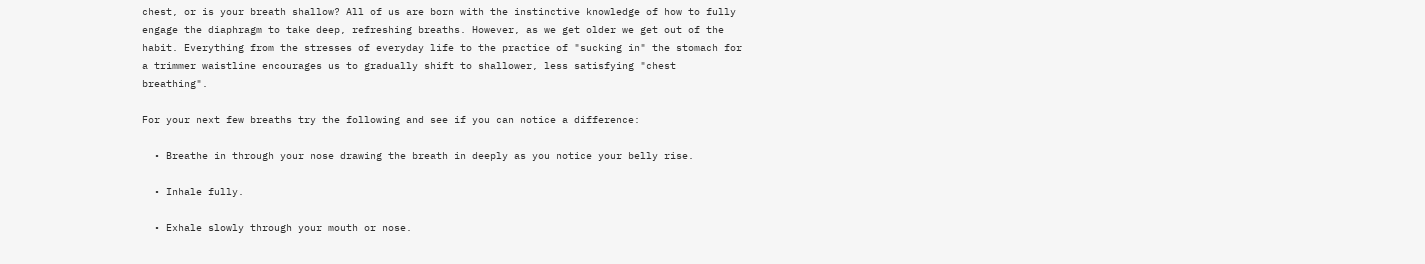chest, or is your breath shallow? All of us are born with the instinctive knowledge of how to fully engage the diaphragm to take deep, refreshing breaths. However, as we get older we get out of the habit. Everything from the stresses of everyday life to the practice of "sucking in" the stomach for a trimmer waistline encourages us to gradually shift to shallower, less satisfying "chest breathing".

For your next few breaths try the following and see if you can notice a difference:

  • Breathe in through your nose drawing the breath in deeply as you notice your belly rise.

  • Inhale fully.

  • Exhale slowly through your mouth or nose.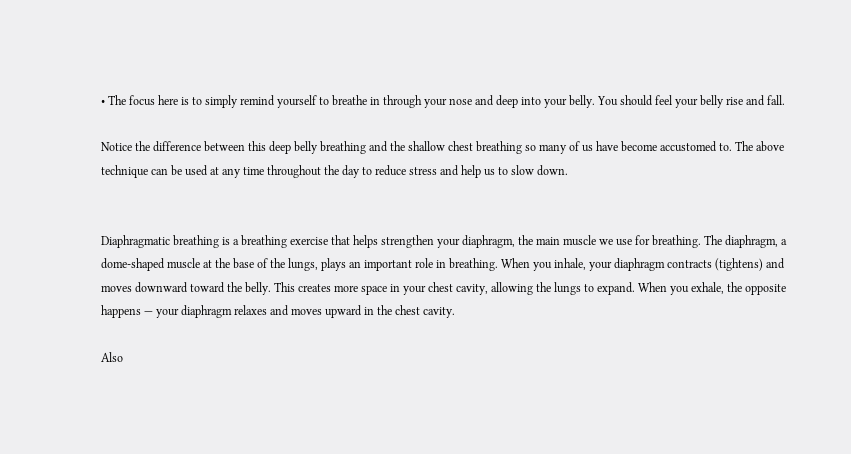• The focus here is to simply remind yourself to breathe in through your nose and deep into your belly. You should feel your belly rise and fall.

Notice the difference between this deep belly breathing and the shallow chest breathing so many of us have become accustomed to. The above technique can be used at any time throughout the day to reduce stress and help us to slow down.


Diaphragmatic breathing is a breathing exercise that helps strengthen your diaphragm, the main muscle we use for breathing. The diaphragm, a dome-shaped muscle at the base of the lungs, plays an important role in breathing. When you inhale, your diaphragm contracts (tightens) and moves downward toward the belly. This creates more space in your chest cavity, allowing the lungs to expand. When you exhale, the opposite happens — your diaphragm relaxes and moves upward in the chest cavity.

Also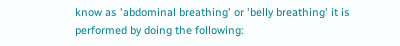know as 'abdominal breathing' or 'belly breathing' it is performed by doing the following: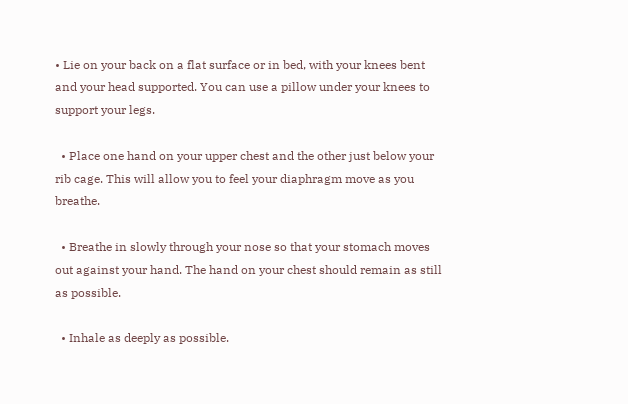• Lie on your back on a flat surface or in bed, with your knees bent and your head supported. You can use a pillow under your knees to support your legs.

  • Place one hand on your upper chest and the other just below your rib cage. This will allow you to feel your diaphragm move as you breathe.

  • Breathe in slowly through your nose so that your stomach moves out against your hand. The hand on your chest should remain as still as possible.

  • Inhale as deeply as possible.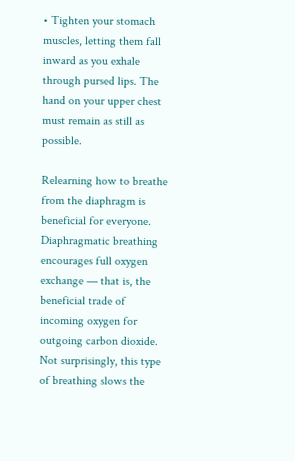• Tighten your stomach muscles, letting them fall inward as you exhale through pursed lips. The hand on your upper chest must remain as still as possible.

Relearning how to breathe from the diaphragm is beneficial for everyone. Diaphragmatic breathing encourages full oxygen exchange — that is, the beneficial trade of incoming oxygen for outgoing carbon dioxide. Not surprisingly, this type of breathing slows the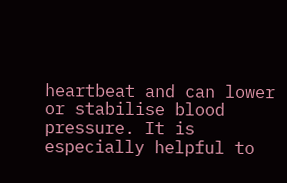heartbeat and can lower or stabilise blood pressure. It is especially helpful to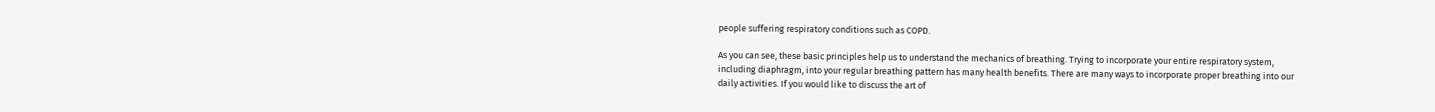people suffering respiratory conditions such as COPD.

As you can see, these basic principles help us to understand the mechanics of breathing. Trying to incorporate your entire respiratory system, including diaphragm, into your regular breathing pattern has many health benefits. There are many ways to incorporate proper breathing into our daily activities. If you would like to discuss the art of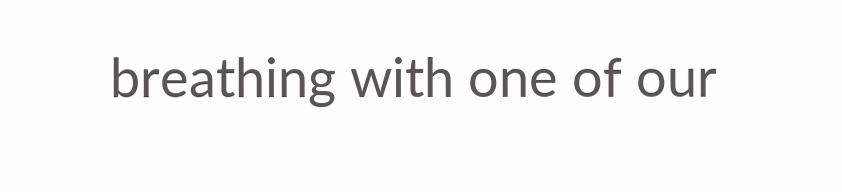breathing with one of our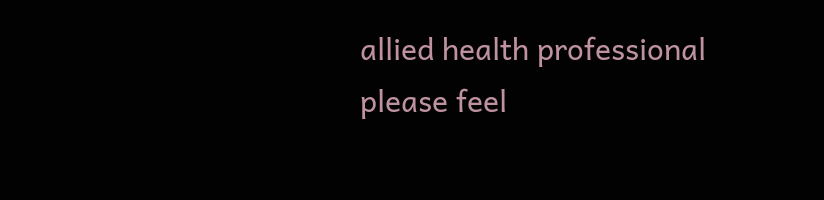allied health professional please feel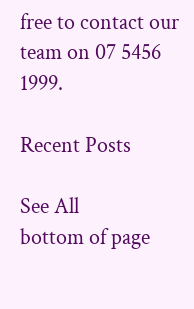free to contact our team on 07 5456 1999.

Recent Posts

See All
bottom of page